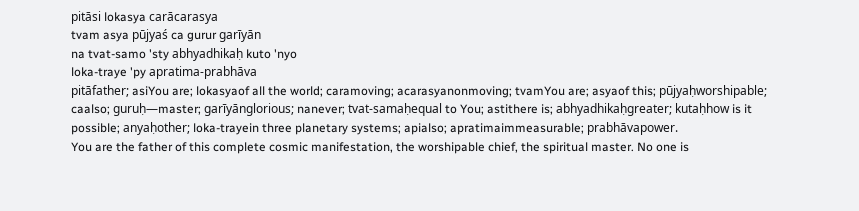pitāsi lokasya carācarasya
tvam asya pūjyaś ca gurur garīyān
na tvat-samo 'sty abhyadhikaḥ kuto 'nyo
loka-traye 'py apratima-prabhāva
pitāfather; asiYou are; lokasyaof all the world; caramoving; acarasyanonmoving; tvamYou are; asyaof this; pūjyaḥworshipable; caalso; guruḥ—master; garīyānglorious; nanever; tvat-samaḥequal to You; astithere is; abhyadhikaḥgreater; kutaḥhow is it possible; anyaḥother; loka-trayein three planetary systems; apialso; apratimaimmeasurable; prabhāvapower.
You are the father of this complete cosmic manifestation, the worshipable chief, the spiritual master. No one is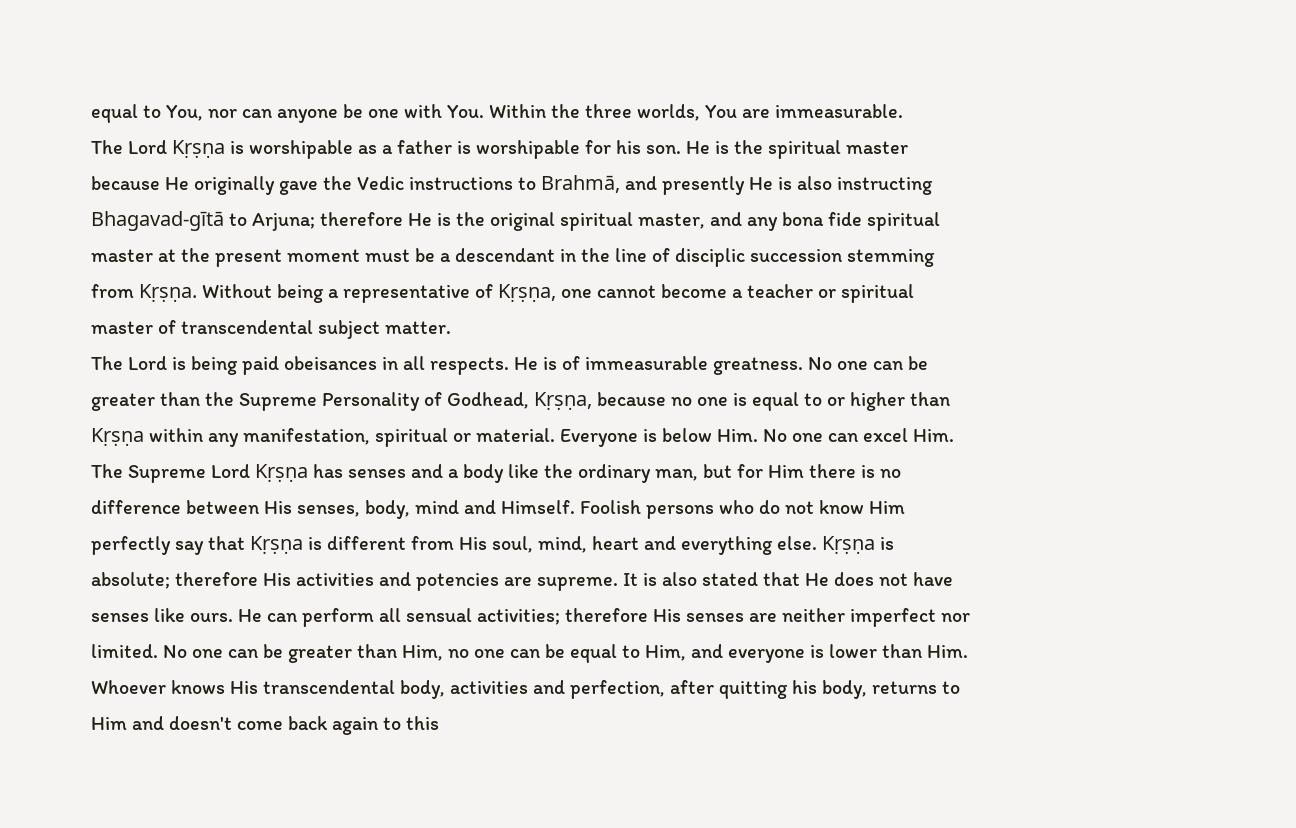equal to You, nor can anyone be one with You. Within the three worlds, You are immeasurable.
The Lord Kṛṣṇa is worshipable as a father is worshipable for his son. He is the spiritual master because He originally gave the Vedic instructions to Brahmā, and presently He is also instructing Bhagavad-gītā to Arjuna; therefore He is the original spiritual master, and any bona fide spiritual master at the present moment must be a descendant in the line of disciplic succession stemming from Kṛṣṇa. Without being a representative of Kṛṣṇa, one cannot become a teacher or spiritual master of transcendental subject matter.
The Lord is being paid obeisances in all respects. He is of immeasurable greatness. No one can be greater than the Supreme Personality of Godhead, Kṛṣṇa, because no one is equal to or higher than Kṛṣṇa within any manifestation, spiritual or material. Everyone is below Him. No one can excel Him.
The Supreme Lord Kṛṣṇa has senses and a body like the ordinary man, but for Him there is no difference between His senses, body, mind and Himself. Foolish persons who do not know Him perfectly say that Kṛṣṇa is different from His soul, mind, heart and everything else. Kṛṣṇa is absolute; therefore His activities and potencies are supreme. It is also stated that He does not have senses like ours. He can perform all sensual activities; therefore His senses are neither imperfect nor limited. No one can be greater than Him, no one can be equal to Him, and everyone is lower than Him.
Whoever knows His transcendental body, activities and perfection, after quitting his body, returns to Him and doesn't come back again to this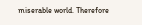miserable world. Therefore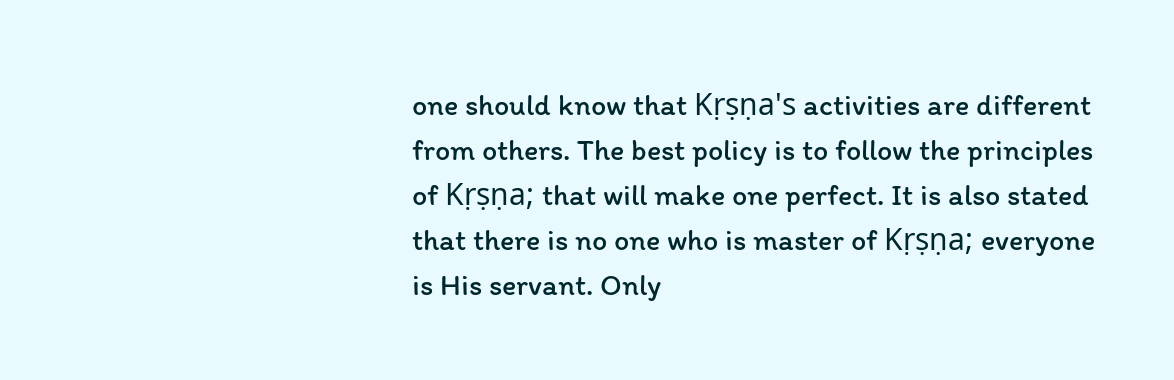one should know that Kṛṣṇa's activities are different from others. The best policy is to follow the principles of Kṛṣṇa; that will make one perfect. It is also stated that there is no one who is master of Kṛṣṇa; everyone is His servant. Only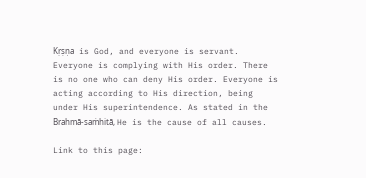Kṛṣṇa is God, and everyone is servant. Everyone is complying with His order. There is no one who can deny His order. Everyone is acting according to His direction, being under His superintendence. As stated in the Brahmā-saṁhitā, He is the cause of all causes.

Link to this page: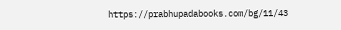https://prabhupadabooks.com/bg/11/43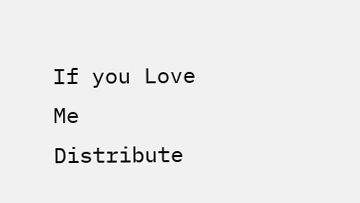If you Love Me Distribute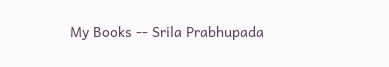My Books -- Srila Prabhupada